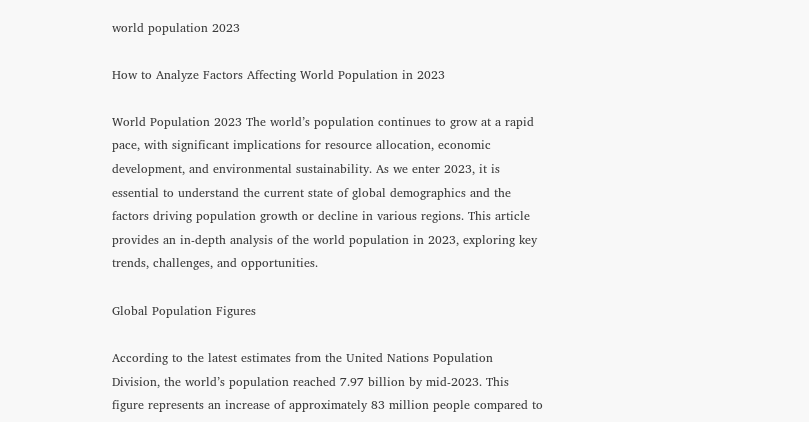world population 2023

How to Analyze Factors Affecting World Population in 2023

World Population 2023 The world’s population continues to grow at a rapid pace, with significant implications for resource allocation, economic development, and environmental sustainability. As we enter 2023, it is essential to understand the current state of global demographics and the factors driving population growth or decline in various regions. This article provides an in-depth analysis of the world population in 2023, exploring key trends, challenges, and opportunities.

Global Population Figures

According to the latest estimates from the United Nations Population Division, the world’s population reached 7.97 billion by mid-2023. This figure represents an increase of approximately 83 million people compared to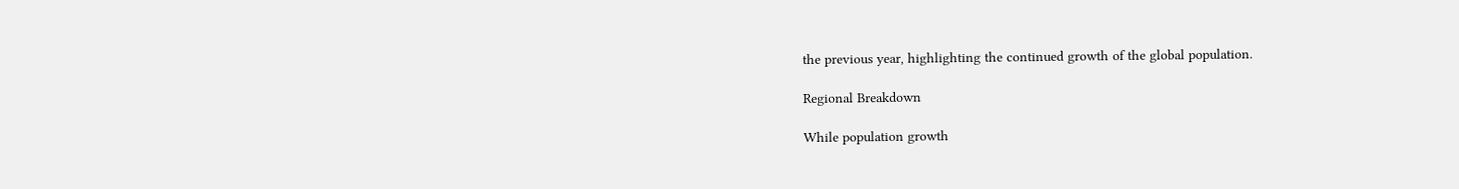the previous year, highlighting the continued growth of the global population.

Regional Breakdown

While population growth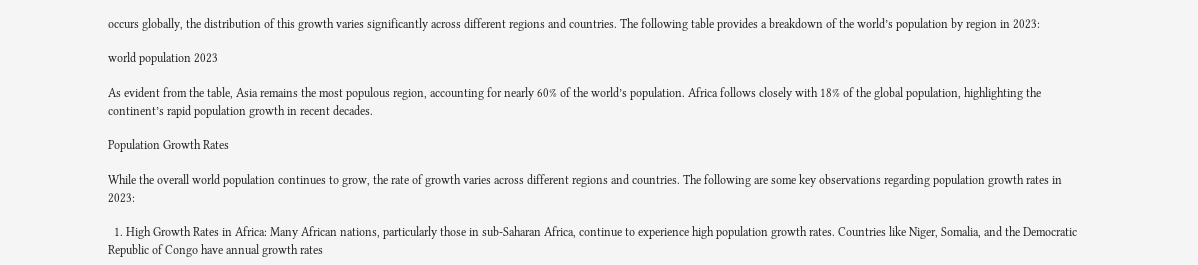occurs globally, the distribution of this growth varies significantly across different regions and countries. The following table provides a breakdown of the world’s population by region in 2023:

world population 2023

As evident from the table, Asia remains the most populous region, accounting for nearly 60% of the world’s population. Africa follows closely with 18% of the global population, highlighting the continent’s rapid population growth in recent decades.

Population Growth Rates

While the overall world population continues to grow, the rate of growth varies across different regions and countries. The following are some key observations regarding population growth rates in 2023:

  1. High Growth Rates in Africa: Many African nations, particularly those in sub-Saharan Africa, continue to experience high population growth rates. Countries like Niger, Somalia, and the Democratic Republic of Congo have annual growth rates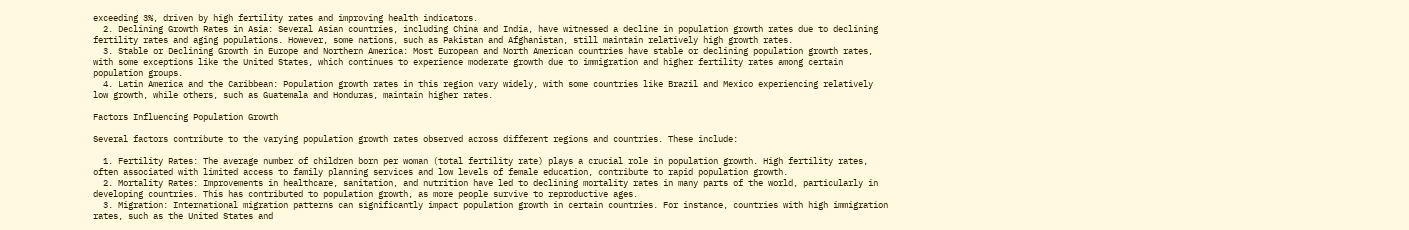exceeding 3%, driven by high fertility rates and improving health indicators.
  2. Declining Growth Rates in Asia: Several Asian countries, including China and India, have witnessed a decline in population growth rates due to declining fertility rates and aging populations. However, some nations, such as Pakistan and Afghanistan, still maintain relatively high growth rates.
  3. Stable or Declining Growth in Europe and Northern America: Most European and North American countries have stable or declining population growth rates, with some exceptions like the United States, which continues to experience moderate growth due to immigration and higher fertility rates among certain population groups.
  4. Latin America and the Caribbean: Population growth rates in this region vary widely, with some countries like Brazil and Mexico experiencing relatively low growth, while others, such as Guatemala and Honduras, maintain higher rates.

Factors Influencing Population Growth

Several factors contribute to the varying population growth rates observed across different regions and countries. These include:

  1. Fertility Rates: The average number of children born per woman (total fertility rate) plays a crucial role in population growth. High fertility rates, often associated with limited access to family planning services and low levels of female education, contribute to rapid population growth.
  2. Mortality Rates: Improvements in healthcare, sanitation, and nutrition have led to declining mortality rates in many parts of the world, particularly in developing countries. This has contributed to population growth, as more people survive to reproductive ages.
  3. Migration: International migration patterns can significantly impact population growth in certain countries. For instance, countries with high immigration rates, such as the United States and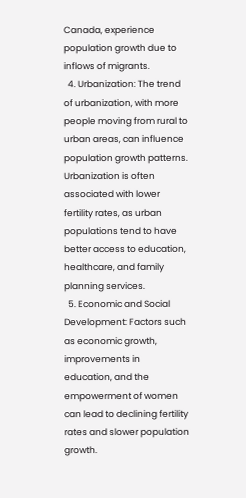Canada, experience population growth due to inflows of migrants.
  4. Urbanization: The trend of urbanization, with more people moving from rural to urban areas, can influence population growth patterns. Urbanization is often associated with lower fertility rates, as urban populations tend to have better access to education, healthcare, and family planning services.
  5. Economic and Social Development: Factors such as economic growth, improvements in education, and the empowerment of women can lead to declining fertility rates and slower population growth.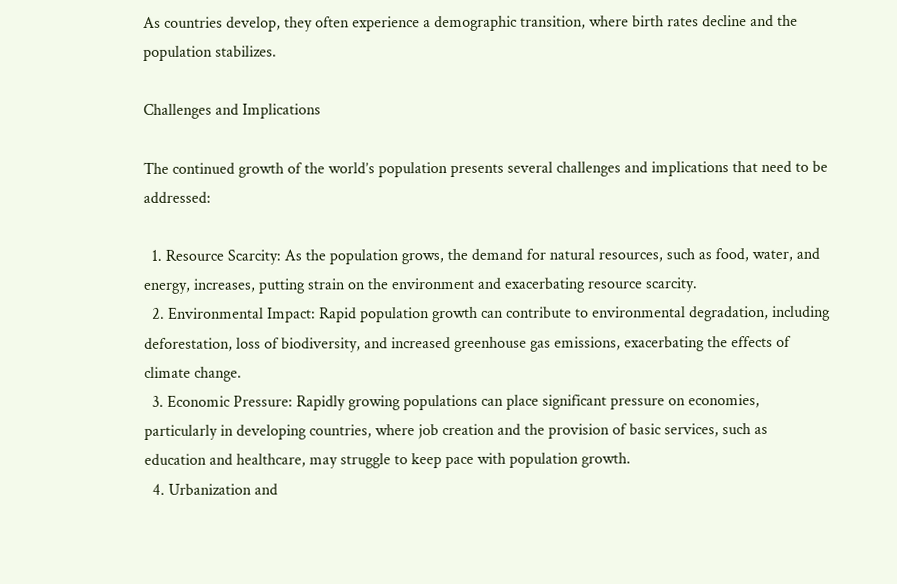As countries develop, they often experience a demographic transition, where birth rates decline and the population stabilizes.

Challenges and Implications

The continued growth of the world’s population presents several challenges and implications that need to be addressed:

  1. Resource Scarcity: As the population grows, the demand for natural resources, such as food, water, and energy, increases, putting strain on the environment and exacerbating resource scarcity.
  2. Environmental Impact: Rapid population growth can contribute to environmental degradation, including deforestation, loss of biodiversity, and increased greenhouse gas emissions, exacerbating the effects of climate change.
  3. Economic Pressure: Rapidly growing populations can place significant pressure on economies, particularly in developing countries, where job creation and the provision of basic services, such as education and healthcare, may struggle to keep pace with population growth.
  4. Urbanization and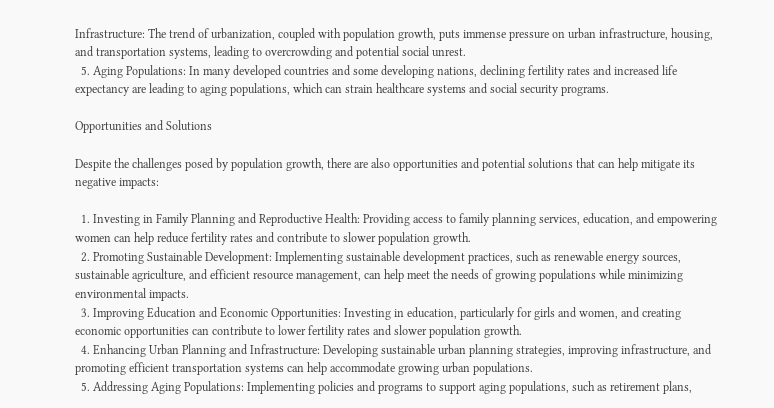Infrastructure: The trend of urbanization, coupled with population growth, puts immense pressure on urban infrastructure, housing, and transportation systems, leading to overcrowding and potential social unrest.
  5. Aging Populations: In many developed countries and some developing nations, declining fertility rates and increased life expectancy are leading to aging populations, which can strain healthcare systems and social security programs.

Opportunities and Solutions

Despite the challenges posed by population growth, there are also opportunities and potential solutions that can help mitigate its negative impacts:

  1. Investing in Family Planning and Reproductive Health: Providing access to family planning services, education, and empowering women can help reduce fertility rates and contribute to slower population growth.
  2. Promoting Sustainable Development: Implementing sustainable development practices, such as renewable energy sources, sustainable agriculture, and efficient resource management, can help meet the needs of growing populations while minimizing environmental impacts.
  3. Improving Education and Economic Opportunities: Investing in education, particularly for girls and women, and creating economic opportunities can contribute to lower fertility rates and slower population growth.
  4. Enhancing Urban Planning and Infrastructure: Developing sustainable urban planning strategies, improving infrastructure, and promoting efficient transportation systems can help accommodate growing urban populations.
  5. Addressing Aging Populations: Implementing policies and programs to support aging populations, such as retirement plans,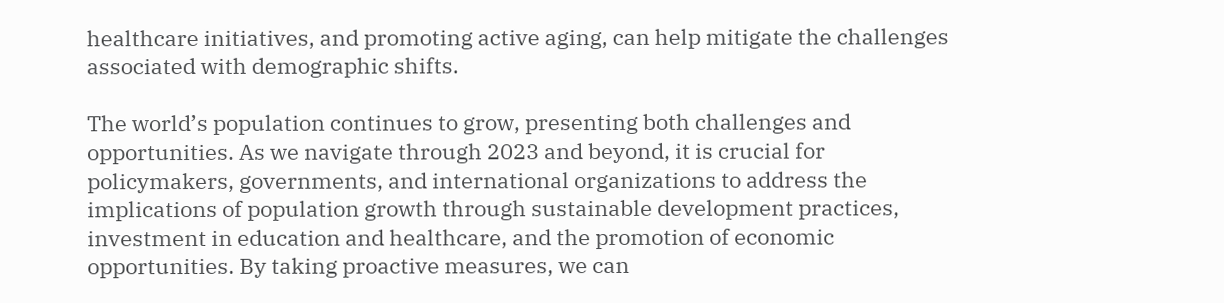healthcare initiatives, and promoting active aging, can help mitigate the challenges associated with demographic shifts.

The world’s population continues to grow, presenting both challenges and opportunities. As we navigate through 2023 and beyond, it is crucial for policymakers, governments, and international organizations to address the implications of population growth through sustainable development practices, investment in education and healthcare, and the promotion of economic opportunities. By taking proactive measures, we can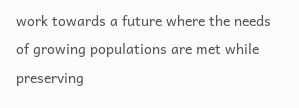work towards a future where the needs of growing populations are met while preserving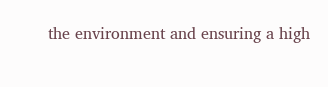the environment and ensuring a high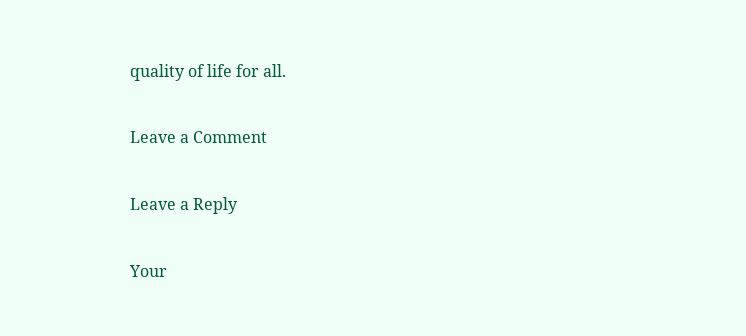quality of life for all.

Leave a Comment

Leave a Reply

Your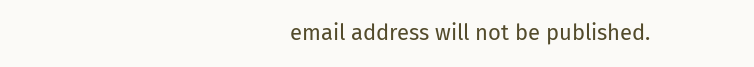email address will not be published.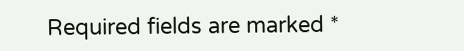Required fields are marked *